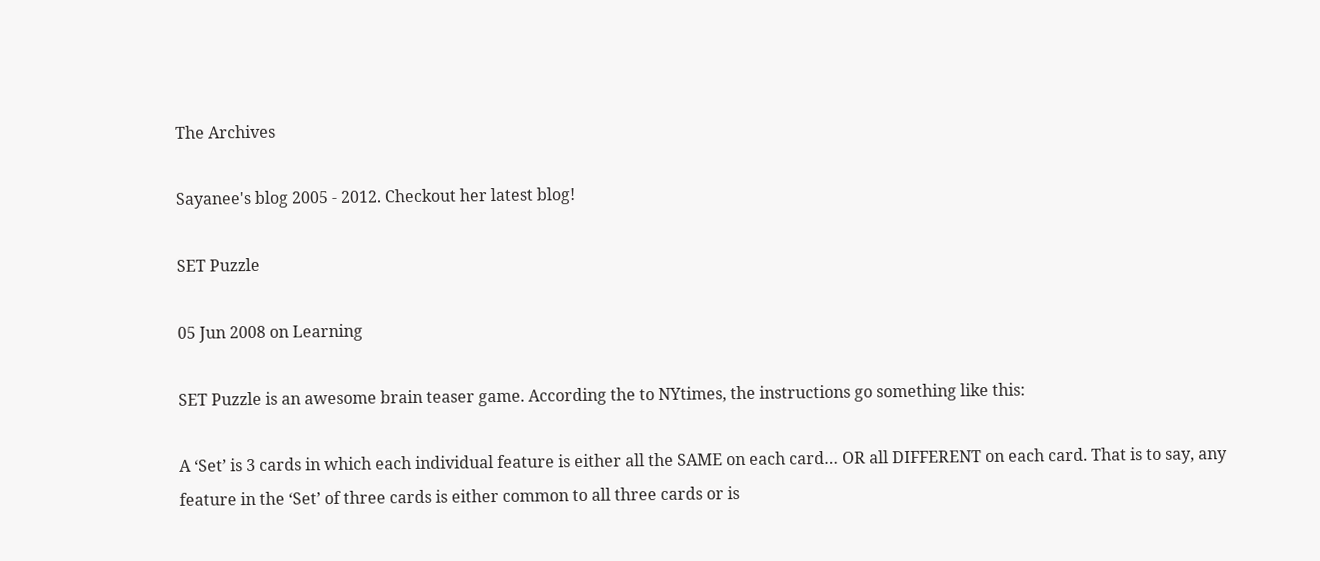The Archives

Sayanee's blog 2005 - 2012. Checkout her latest blog!

SET Puzzle

05 Jun 2008 on Learning

SET Puzzle is an awesome brain teaser game. According the to NYtimes, the instructions go something like this:

A ‘Set’ is 3 cards in which each individual feature is either all the SAME on each card… OR all DIFFERENT on each card. That is to say, any feature in the ‘Set’ of three cards is either common to all three cards or is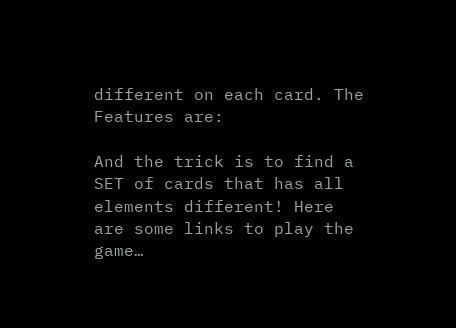different on each card. The Features are:

And the trick is to find a SET of cards that has all elements different! Here are some links to play the game…